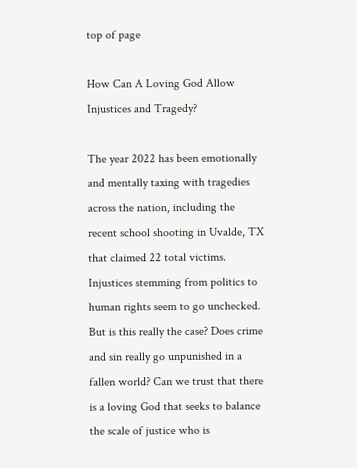top of page

How Can A Loving God Allow Injustices and Tragedy?

The year 2022 has been emotionally and mentally taxing with tragedies across the nation, including the recent school shooting in Uvalde, TX that claimed 22 total victims. Injustices stemming from politics to human rights seem to go unchecked. But is this really the case? Does crime and sin really go unpunished in a fallen world? Can we trust that there is a loving God that seeks to balance the scale of justice who is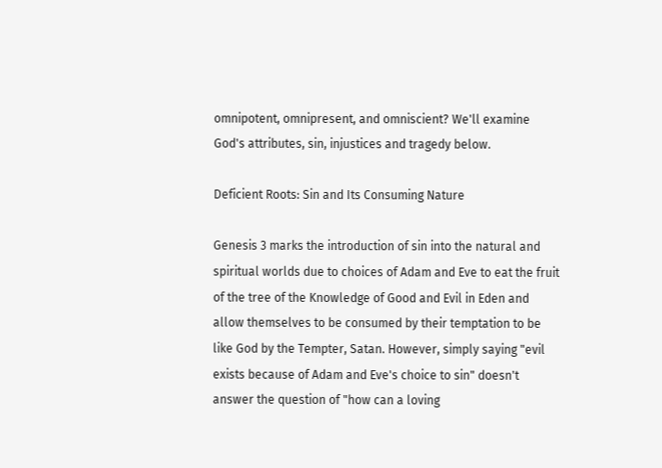omnipotent, omnipresent, and omniscient? We'll examine God's attributes, sin, injustices and tragedy below.

Deficient Roots: Sin and Its Consuming Nature

Genesis 3 marks the introduction of sin into the natural and spiritual worlds due to choices of Adam and Eve to eat the fruit of the tree of the Knowledge of Good and Evil in Eden and allow themselves to be consumed by their temptation to be like God by the Tempter, Satan. However, simply saying "evil exists because of Adam and Eve's choice to sin" doesn't answer the question of "how can a loving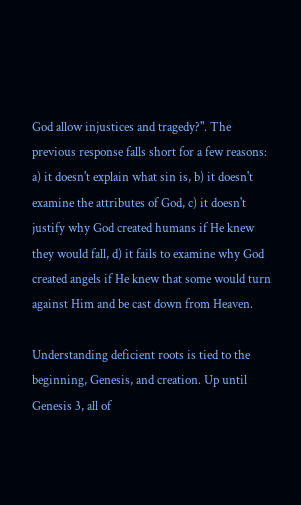God allow injustices and tragedy?". The previous response falls short for a few reasons: a) it doesn't explain what sin is, b) it doesn't examine the attributes of God, c) it doesn't justify why God created humans if He knew they would fall, d) it fails to examine why God created angels if He knew that some would turn against Him and be cast down from Heaven.

Understanding deficient roots is tied to the beginning, Genesis, and creation. Up until Genesis 3, all of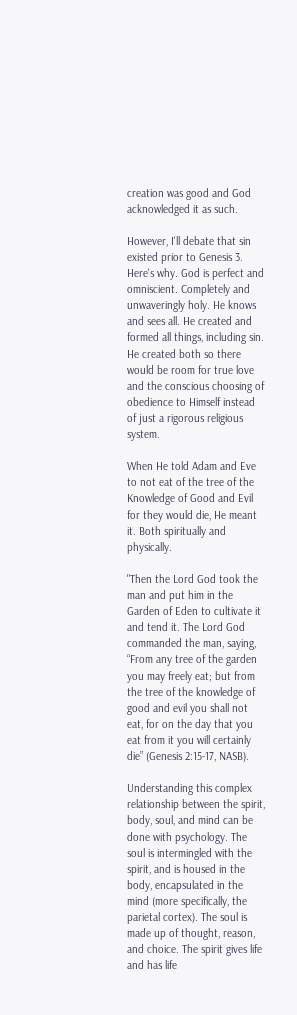creation was good and God acknowledged it as such.

However, I'll debate that sin existed prior to Genesis 3. Here's why. God is perfect and omniscient. Completely and unwaveringly holy. He knows and sees all. He created and formed all things, including sin. He created both so there would be room for true love and the conscious choosing of obedience to Himself instead of just a rigorous religious system.

When He told Adam and Eve to not eat of the tree of the Knowledge of Good and Evil for they would die, He meant it. Both spiritually and physically.

"Then the Lord God took the man and put him in the Garden of Eden to cultivate it and tend it. The Lord God commanded the man, saying, “From any tree of the garden you may freely eat; but from the tree of the knowledge of good and evil you shall not eat, for on the day that you eat from it you will certainly die” (Genesis 2:15-17, NASB).

Understanding this complex relationship between the spirit, body, soul, and mind can be done with psychology. The soul is intermingled with the spirit, and is housed in the body, encapsulated in the mind (more specifically, the parietal cortex). The soul is made up of thought, reason, and choice. The spirit gives life and has life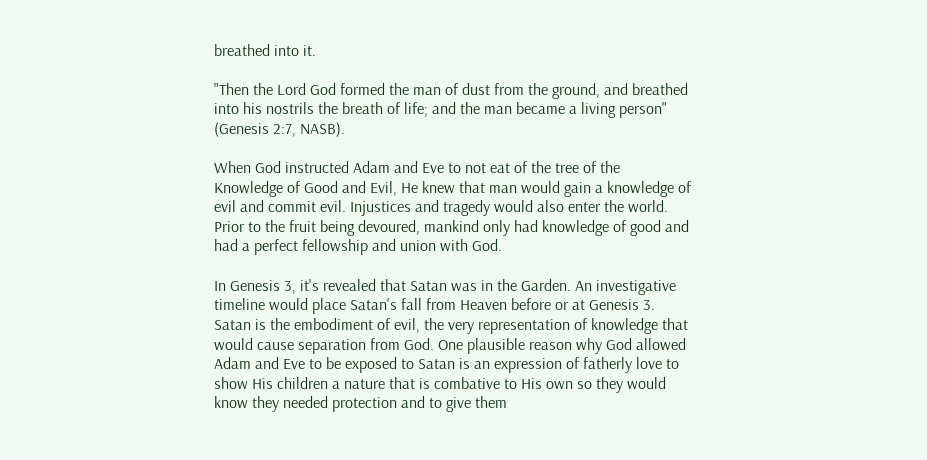breathed into it.

"Then the Lord God formed the man of dust from the ground, and breathed into his nostrils the breath of life; and the man became a living person" (Genesis 2:7, NASB).

When God instructed Adam and Eve to not eat of the tree of the Knowledge of Good and Evil, He knew that man would gain a knowledge of evil and commit evil. Injustices and tragedy would also enter the world. Prior to the fruit being devoured, mankind only had knowledge of good and had a perfect fellowship and union with God.

In Genesis 3, it's revealed that Satan was in the Garden. An investigative timeline would place Satan's fall from Heaven before or at Genesis 3. Satan is the embodiment of evil, the very representation of knowledge that would cause separation from God. One plausible reason why God allowed Adam and Eve to be exposed to Satan is an expression of fatherly love to show His children a nature that is combative to His own so they would know they needed protection and to give them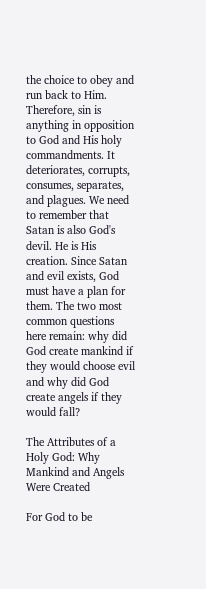the choice to obey and run back to Him. Therefore, sin is anything in opposition to God and His holy commandments. It deteriorates, corrupts, consumes, separates, and plagues. We need to remember that Satan is also God's devil. He is His creation. Since Satan and evil exists, God must have a plan for them. The two most common questions here remain: why did God create mankind if they would choose evil and why did God create angels if they would fall?

The Attributes of a Holy God: Why Mankind and Angels Were Created

For God to be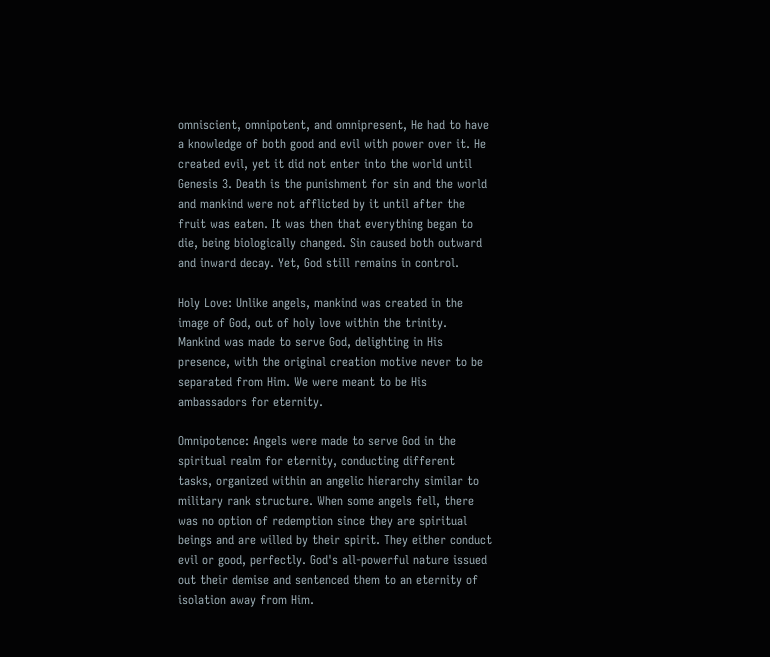omniscient, omnipotent, and omnipresent, He had to have a knowledge of both good and evil with power over it. He created evil, yet it did not enter into the world until Genesis 3. Death is the punishment for sin and the world and mankind were not afflicted by it until after the fruit was eaten. It was then that everything began to die, being biologically changed. Sin caused both outward and inward decay. Yet, God still remains in control.

Holy Love: Unlike angels, mankind was created in the image of God, out of holy love within the trinity. Mankind was made to serve God, delighting in His presence, with the original creation motive never to be separated from Him. We were meant to be His ambassadors for eternity.

Omnipotence: Angels were made to serve God in the spiritual realm for eternity, conducting different tasks, organized within an angelic hierarchy similar to military rank structure. When some angels fell, there was no option of redemption since they are spiritual beings and are willed by their spirit. They either conduct evil or good, perfectly. God's all-powerful nature issued out their demise and sentenced them to an eternity of isolation away from Him.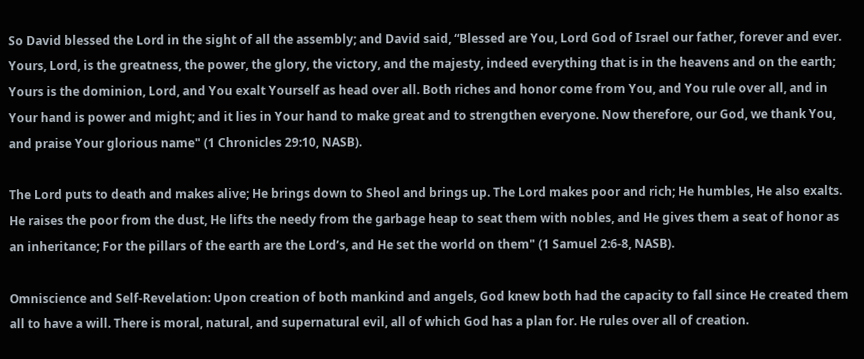So David blessed the Lord in the sight of all the assembly; and David said, “Blessed are You, Lord God of Israel our father, forever and ever. Yours, Lord, is the greatness, the power, the glory, the victory, and the majesty, indeed everything that is in the heavens and on the earth; Yours is the dominion, Lord, and You exalt Yourself as head over all. Both riches and honor come from You, and You rule over all, and in Your hand is power and might; and it lies in Your hand to make great and to strengthen everyone. Now therefore, our God, we thank You, and praise Your glorious name" (1 Chronicles 29:10, NASB).

The Lord puts to death and makes alive; He brings down to Sheol and brings up. The Lord makes poor and rich; He humbles, He also exalts. He raises the poor from the dust, He lifts the needy from the garbage heap to seat them with nobles, and He gives them a seat of honor as an inheritance; For the pillars of the earth are the Lord’s, and He set the world on them" (1 Samuel 2:6-8, NASB).

Omniscience and Self-Revelation: Upon creation of both mankind and angels, God knew both had the capacity to fall since He created them all to have a will. There is moral, natural, and supernatural evil, all of which God has a plan for. He rules over all of creation.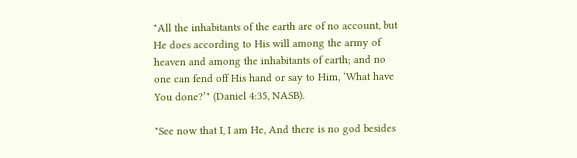"All the inhabitants of the earth are of no account, but He does according to His will among the army of heaven and among the inhabitants of earth; and no one can fend off His hand or say to Him, ‘What have You done?’" (Daniel 4:35, NASB).

"See now that I, I am He, And there is no god besides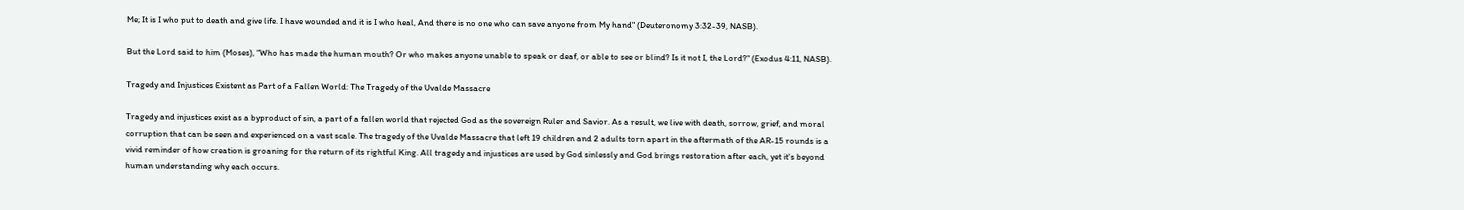Me; It is I who put to death and give life. I have wounded and it is I who heal, And there is no one who can save anyone from My hand" (Deuteronomy 3:32-39, NASB).

But the Lord said to him (Moses), “Who has made the human mouth? Or who makes anyone unable to speak or deaf, or able to see or blind? Is it not I, the Lord?" (Exodus 4:11, NASB).

Tragedy and Injustices Existent as Part of a Fallen World: The Tragedy of the Uvalde Massacre

Tragedy and injustices exist as a byproduct of sin, a part of a fallen world that rejected God as the sovereign Ruler and Savior. As a result, we live with death, sorrow, grief, and moral corruption that can be seen and experienced on a vast scale. The tragedy of the Uvalde Massacre that left 19 children and 2 adults torn apart in the aftermath of the AR-15 rounds is a vivid reminder of how creation is groaning for the return of its rightful King. All tragedy and injustices are used by God sinlessly and God brings restoration after each, yet it's beyond human understanding why each occurs.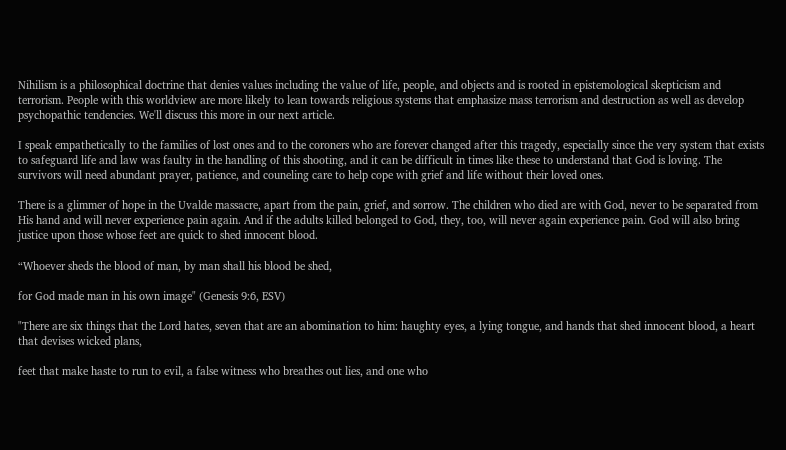Nihilism is a philosophical doctrine that denies values including the value of life, people, and objects and is rooted in epistemological skepticism and terrorism. People with this worldview are more likely to lean towards religious systems that emphasize mass terrorism and destruction as well as develop psychopathic tendencies. We'll discuss this more in our next article.

I speak empathetically to the families of lost ones and to the coroners who are forever changed after this tragedy, especially since the very system that exists to safeguard life and law was faulty in the handling of this shooting, and it can be difficult in times like these to understand that God is loving. The survivors will need abundant prayer, patience, and couneling care to help cope with grief and life without their loved ones.

There is a glimmer of hope in the Uvalde massacre, apart from the pain, grief, and sorrow. The children who died are with God, never to be separated from His hand and will never experience pain again. And if the adults killed belonged to God, they, too, will never again experience pain. God will also bring justice upon those whose feet are quick to shed innocent blood.

“Whoever sheds the blood of man, by man shall his blood be shed,

for God made man in his own image" (Genesis 9:6, ESV)

"There are six things that the Lord hates, seven that are an abomination to him: haughty eyes, a lying tongue, and hands that shed innocent blood, a heart that devises wicked plans,

feet that make haste to run to evil, a false witness who breathes out lies, and one who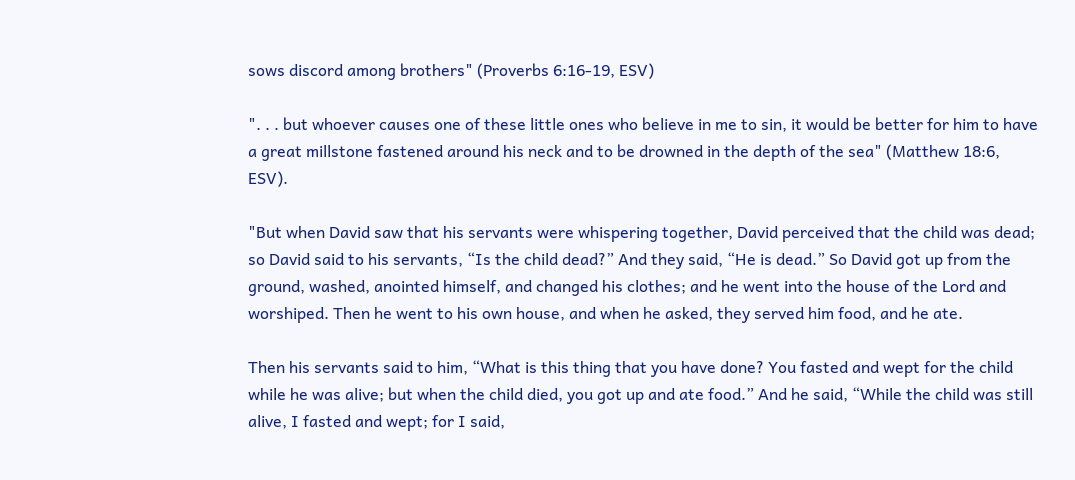sows discord among brothers" (Proverbs 6:16-19, ESV)

". . . but whoever causes one of these little ones who believe in me to sin, it would be better for him to have a great millstone fastened around his neck and to be drowned in the depth of the sea" (Matthew 18:6, ESV).

"But when David saw that his servants were whispering together, David perceived that the child was dead; so David said to his servants, “Is the child dead?” And they said, “He is dead.” So David got up from the ground, washed, anointed himself, and changed his clothes; and he went into the house of the Lord and worshiped. Then he went to his own house, and when he asked, they served him food, and he ate.

Then his servants said to him, “What is this thing that you have done? You fasted and wept for the child while he was alive; but when the child died, you got up and ate food.” And he said, “While the child was still alive, I fasted and wept; for I said,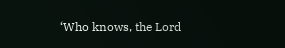‘Who knows, the Lord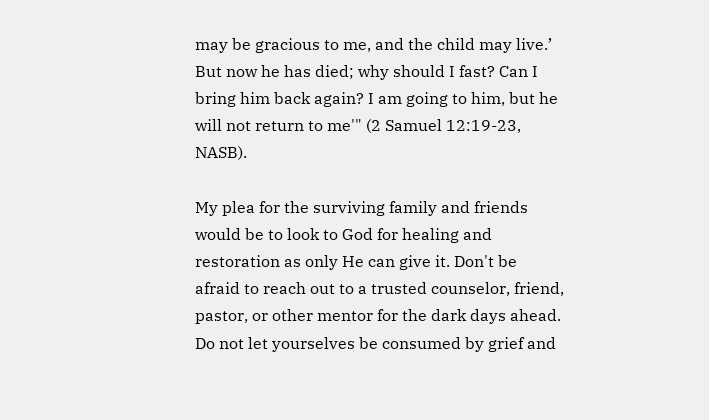may be gracious to me, and the child may live.’ But now he has died; why should I fast? Can I bring him back again? I am going to him, but he will not return to me'" (2 Samuel 12:19-23, NASB).

My plea for the surviving family and friends would be to look to God for healing and restoration as only He can give it. Don't be afraid to reach out to a trusted counselor, friend, pastor, or other mentor for the dark days ahead. Do not let yourselves be consumed by grief and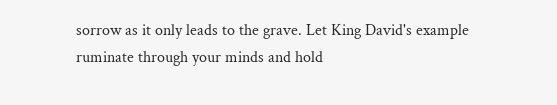sorrow as it only leads to the grave. Let King David's example ruminate through your minds and hold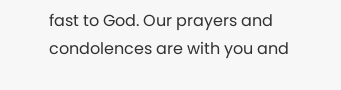fast to God. Our prayers and condolences are with you and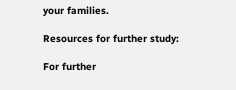your families.

Resources for further study:

For further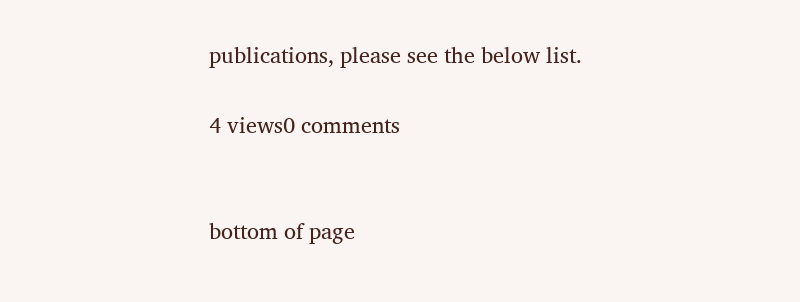publications, please see the below list.

4 views0 comments


bottom of page